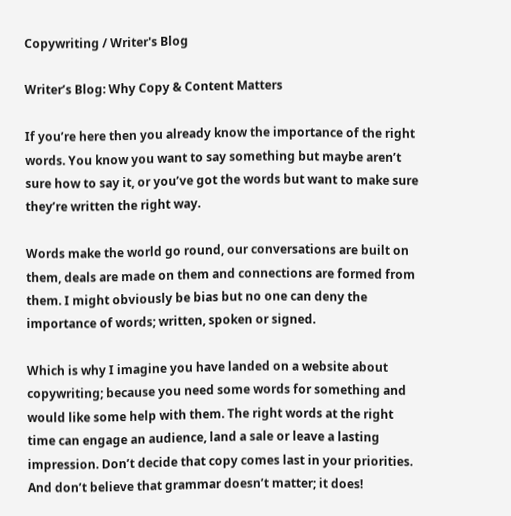Copywriting / Writer's Blog

Writer’s Blog: Why Copy & Content Matters

If you’re here then you already know the importance of the right words. You know you want to say something but maybe aren’t sure how to say it, or you’ve got the words but want to make sure they’re written the right way.

Words make the world go round, our conversations are built on them, deals are made on them and connections are formed from them. I might obviously be bias but no one can deny the importance of words; written, spoken or signed.

Which is why I imagine you have landed on a website about copywriting; because you need some words for something and would like some help with them. The right words at the right time can engage an audience, land a sale or leave a lasting impression. Don’t decide that copy comes last in your priorities. And don’t believe that grammar doesn’t matter; it does!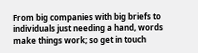From big companies with big briefs to individuals just needing a hand, words make things work; so get in touch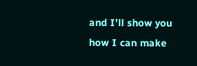and I’ll show you how I can make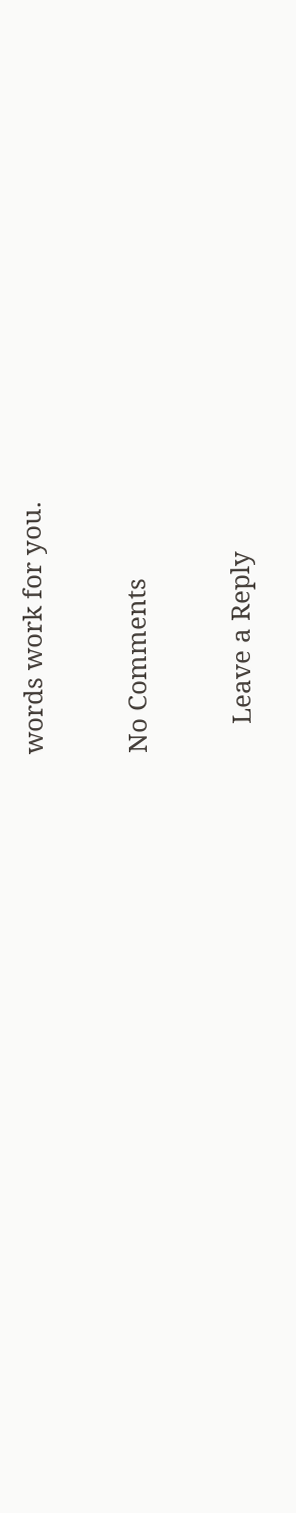words work for you.

No Comments

    Leave a Reply